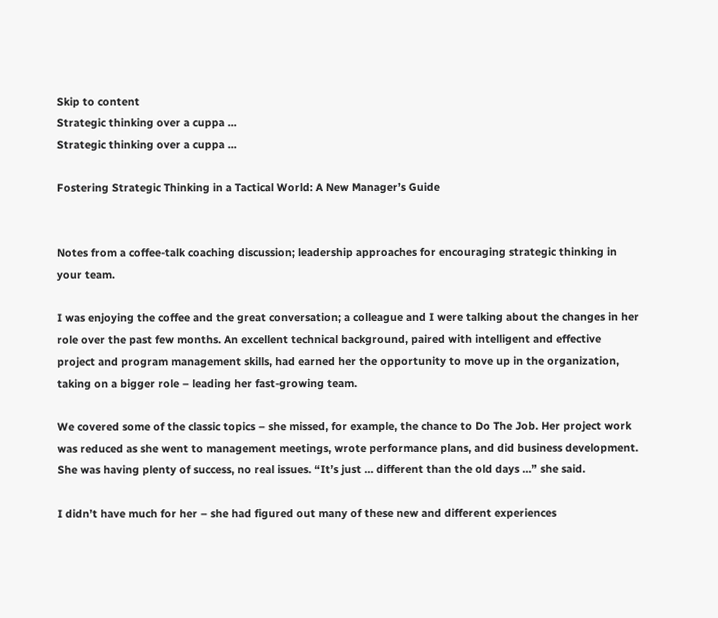Skip to content
Strategic thinking over a cuppa ...
Strategic thinking over a cuppa ...

Fostering Strategic Thinking in a Tactical World: A New Manager’s Guide


Notes from a coffee-talk coaching discussion; leadership approaches for encouraging strategic thinking in your team.

I was enjoying the coffee and the great conversation; a colleague and I were talking about the changes in her role over the past few months. An excellent technical background, paired with intelligent and effective project and program management skills, had earned her the opportunity to move up in the organization, taking on a bigger role – leading her fast-growing team.

We covered some of the classic topics – she missed, for example, the chance to Do The Job. Her project work was reduced as she went to management meetings, wrote performance plans, and did business development. She was having plenty of success, no real issues. “It’s just … different than the old days …” she said.

I didn’t have much for her – she had figured out many of these new and different experiences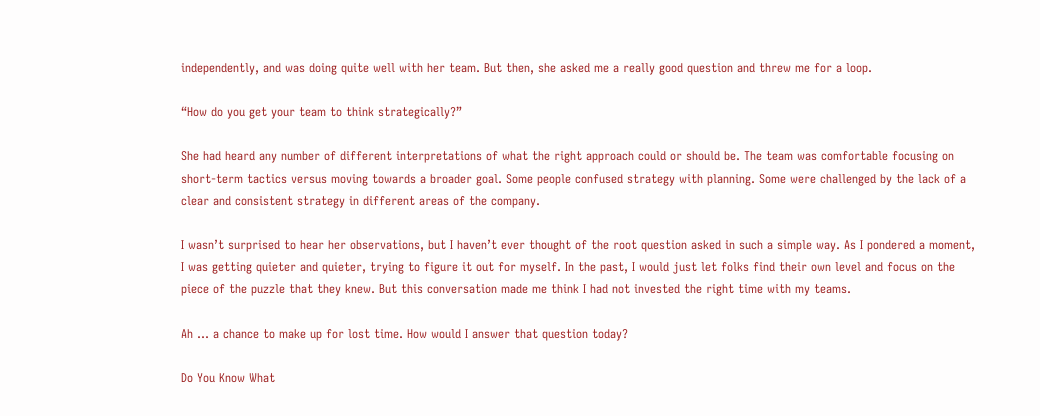independently, and was doing quite well with her team. But then, she asked me a really good question and threw me for a loop.

“How do you get your team to think strategically?”

She had heard any number of different interpretations of what the right approach could or should be. The team was comfortable focusing on short-term tactics versus moving towards a broader goal. Some people confused strategy with planning. Some were challenged by the lack of a clear and consistent strategy in different areas of the company.

I wasn’t surprised to hear her observations, but I haven’t ever thought of the root question asked in such a simple way. As I pondered a moment, I was getting quieter and quieter, trying to figure it out for myself. In the past, I would just let folks find their own level and focus on the piece of the puzzle that they knew. But this conversation made me think I had not invested the right time with my teams.

Ah … a chance to make up for lost time. How would I answer that question today?

Do You Know What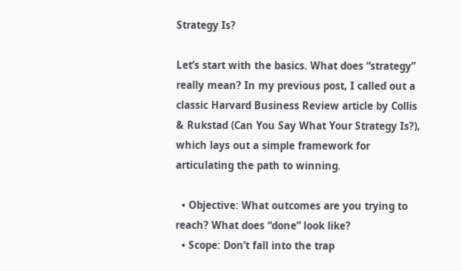Strategy Is?

Let’s start with the basics. What does “strategy” really mean? In my previous post, I called out a classic Harvard Business Review article by Collis & Rukstad (Can You Say What Your Strategy Is?), which lays out a simple framework for articulating the path to winning.

  • Objective: What outcomes are you trying to reach? What does “done” look like?
  • Scope: Don’t fall into the trap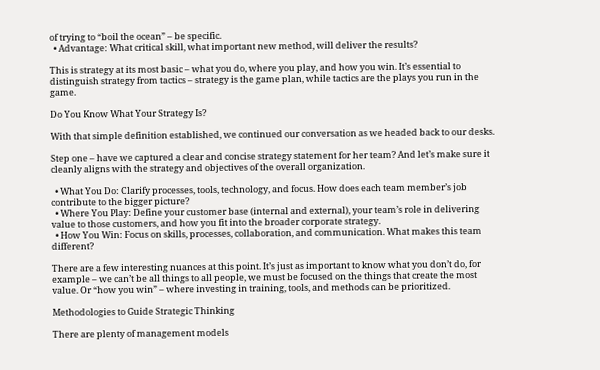of trying to “boil the ocean” – be specific.
  • Advantage: What critical skill, what important new method, will deliver the results?

This is strategy at its most basic – what you do, where you play, and how you win. It’s essential to distinguish strategy from tactics – strategy is the game plan, while tactics are the plays you run in the game.

Do You Know What Your Strategy Is?

With that simple definition established, we continued our conversation as we headed back to our desks.

Step one – have we captured a clear and concise strategy statement for her team? And let’s make sure it cleanly aligns with the strategy and objectives of the overall organization.

  • What You Do: Clarify processes, tools, technology, and focus. How does each team member’s job contribute to the bigger picture?
  • Where You Play: Define your customer base (internal and external), your team’s role in delivering value to those customers, and how you fit into the broader corporate strategy.
  • How You Win: Focus on skills, processes, collaboration, and communication. What makes this team different?

There are a few interesting nuances at this point. It’s just as important to know what you don’t do, for example – we can’t be all things to all people, we must be focused on the things that create the most value. Or “how you win” – where investing in training, tools, and methods can be prioritized.

Methodologies to Guide Strategic Thinking

There are plenty of management models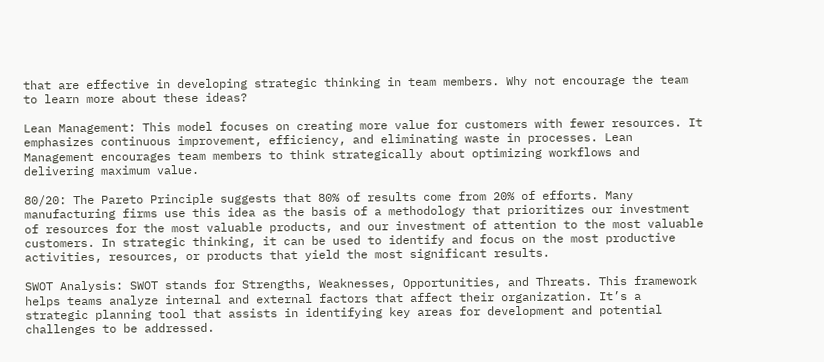that are effective in developing strategic thinking in team members. Why not encourage the team to learn more about these ideas?

Lean Management: This model focuses on creating more value for customers with fewer resources. It emphasizes continuous improvement, efficiency, and eliminating waste in processes. Lean Management encourages team members to think strategically about optimizing workflows and delivering maximum value.

80/20: The Pareto Principle suggests that 80% of results come from 20% of efforts. Many manufacturing firms use this idea as the basis of a methodology that prioritizes our investment of resources for the most valuable products, and our investment of attention to the most valuable customers. In strategic thinking, it can be used to identify and focus on the most productive activities, resources, or products that yield the most significant results.

SWOT Analysis: SWOT stands for Strengths, Weaknesses, Opportunities, and Threats. This framework helps teams analyze internal and external factors that affect their organization. It’s a strategic planning tool that assists in identifying key areas for development and potential challenges to be addressed.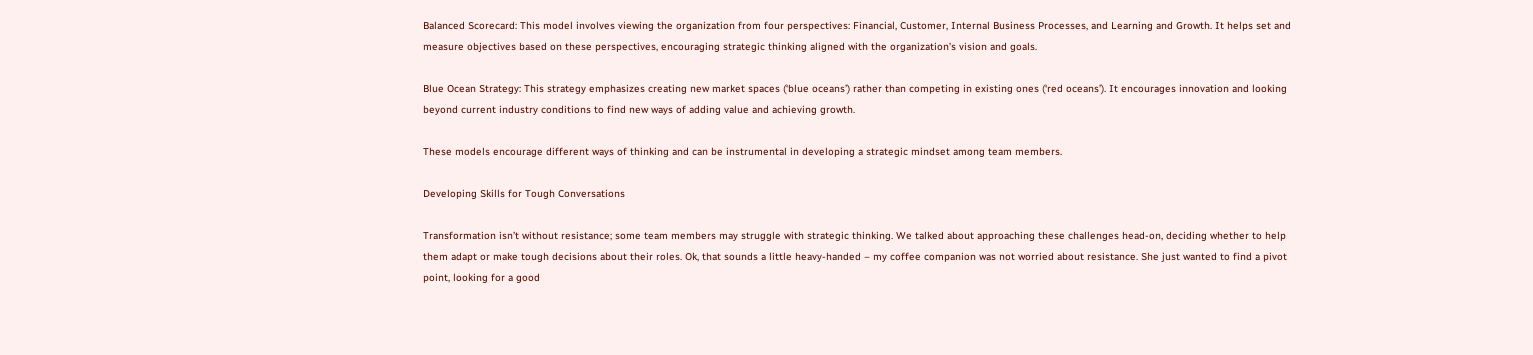Balanced Scorecard: This model involves viewing the organization from four perspectives: Financial, Customer, Internal Business Processes, and Learning and Growth. It helps set and measure objectives based on these perspectives, encouraging strategic thinking aligned with the organization’s vision and goals.

Blue Ocean Strategy: This strategy emphasizes creating new market spaces (‘blue oceans’) rather than competing in existing ones (‘red oceans’). It encourages innovation and looking beyond current industry conditions to find new ways of adding value and achieving growth.

These models encourage different ways of thinking and can be instrumental in developing a strategic mindset among team members.

Developing Skills for Tough Conversations

Transformation isn’t without resistance; some team members may struggle with strategic thinking. We talked about approaching these challenges head-on, deciding whether to help them adapt or make tough decisions about their roles. Ok, that sounds a little heavy-handed – my coffee companion was not worried about resistance. She just wanted to find a pivot point, looking for a good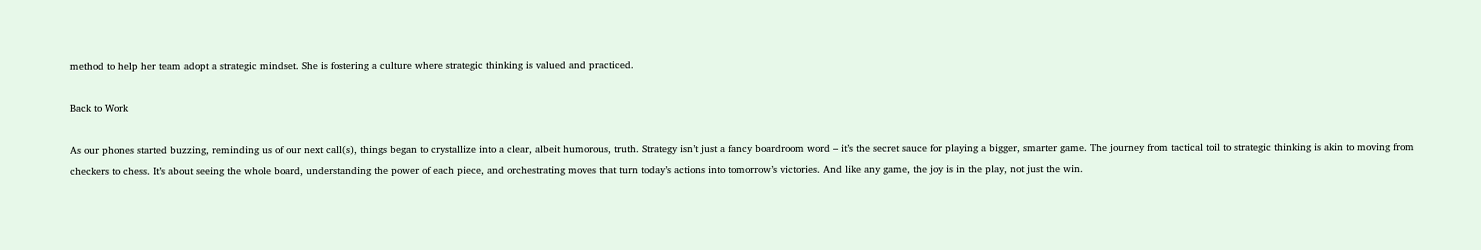method to help her team adopt a strategic mindset. She is fostering a culture where strategic thinking is valued and practiced.

Back to Work

As our phones started buzzing, reminding us of our next call(s), things began to crystallize into a clear, albeit humorous, truth. Strategy isn’t just a fancy boardroom word – it’s the secret sauce for playing a bigger, smarter game. The journey from tactical toil to strategic thinking is akin to moving from checkers to chess. It’s about seeing the whole board, understanding the power of each piece, and orchestrating moves that turn today’s actions into tomorrow’s victories. And like any game, the joy is in the play, not just the win.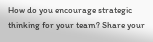How do you encourage strategic thinking for your team? Share your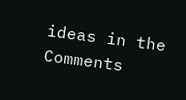ideas in the Comments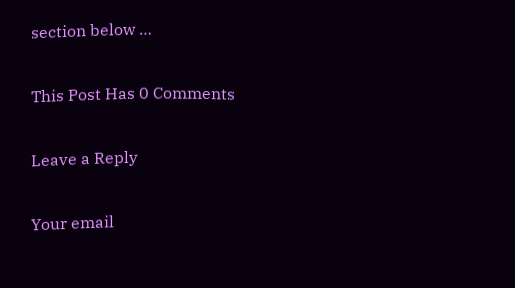section below …

This Post Has 0 Comments

Leave a Reply

Your email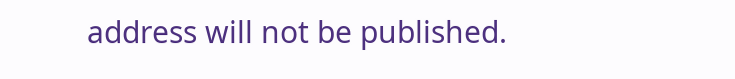address will not be published.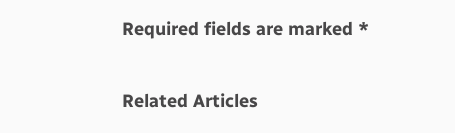Required fields are marked *

Related Articles